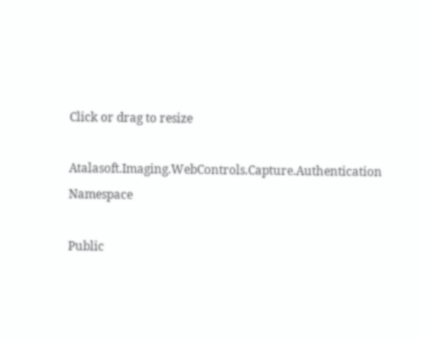Click or drag to resize

Atalasoft.Imaging.WebControls.Capture.Authentication Namespace

Public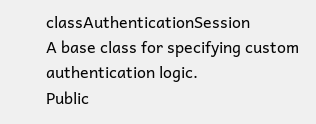classAuthenticationSession
A base class for specifying custom authentication logic.
Public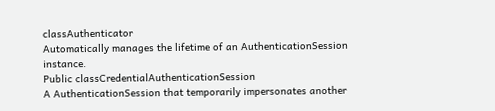classAuthenticator
Automatically manages the lifetime of an AuthenticationSession instance.
Public classCredentialAuthenticationSession
A AuthenticationSession that temporarily impersonates another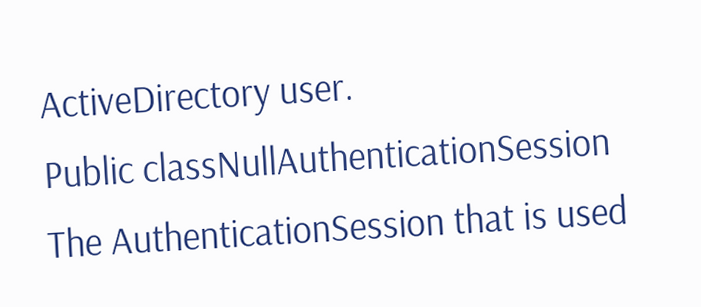ActiveDirectory user.
Public classNullAuthenticationSession
The AuthenticationSession that is used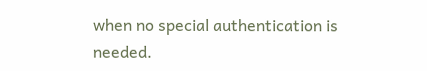when no special authentication is needed.